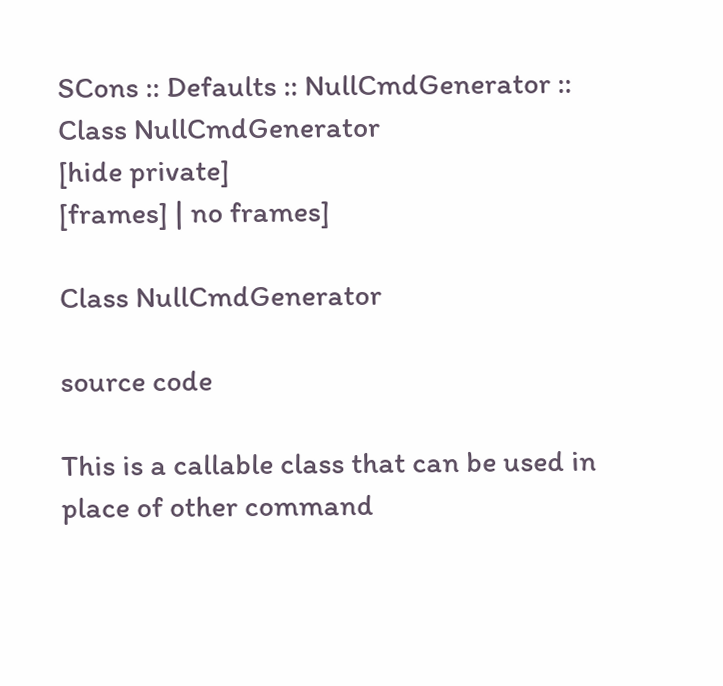SCons :: Defaults :: NullCmdGenerator :: Class NullCmdGenerator
[hide private]
[frames] | no frames]

Class NullCmdGenerator

source code

This is a callable class that can be used in place of other command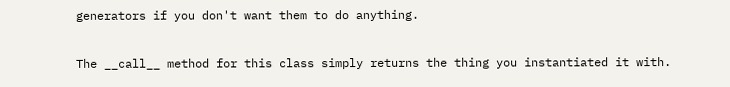generators if you don't want them to do anything.

The __call__ method for this class simply returns the thing you instantiated it with.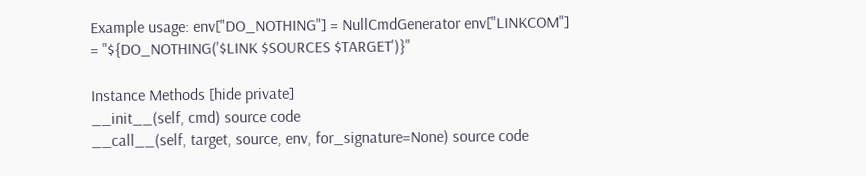Example usage: env["DO_NOTHING"] = NullCmdGenerator env["LINKCOM"] = "${DO_NOTHING('$LINK $SOURCES $TARGET')}"

Instance Methods [hide private]
__init__(self, cmd) source code
__call__(self, target, source, env, for_signature=None) source code